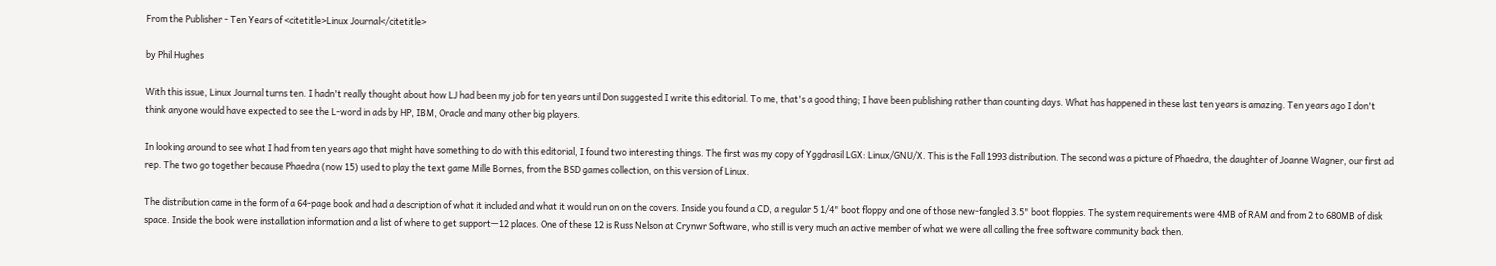From the Publisher - Ten Years of <citetitle>Linux Journal</citetitle>

by Phil Hughes

With this issue, Linux Journal turns ten. I hadn't really thought about how LJ had been my job for ten years until Don suggested I write this editorial. To me, that's a good thing; I have been publishing rather than counting days. What has happened in these last ten years is amazing. Ten years ago I don't think anyone would have expected to see the L-word in ads by HP, IBM, Oracle and many other big players.

In looking around to see what I had from ten years ago that might have something to do with this editorial, I found two interesting things. The first was my copy of Yggdrasil LGX: Linux/GNU/X. This is the Fall 1993 distribution. The second was a picture of Phaedra, the daughter of Joanne Wagner, our first ad rep. The two go together because Phaedra (now 15) used to play the text game Mille Bornes, from the BSD games collection, on this version of Linux.

The distribution came in the form of a 64-page book and had a description of what it included and what it would run on on the covers. Inside you found a CD, a regular 5 1/4" boot floppy and one of those new-fangled 3.5" boot floppies. The system requirements were 4MB of RAM and from 2 to 680MB of disk space. Inside the book were installation information and a list of where to get support—12 places. One of these 12 is Russ Nelson at Crynwr Software, who still is very much an active member of what we were all calling the free software community back then.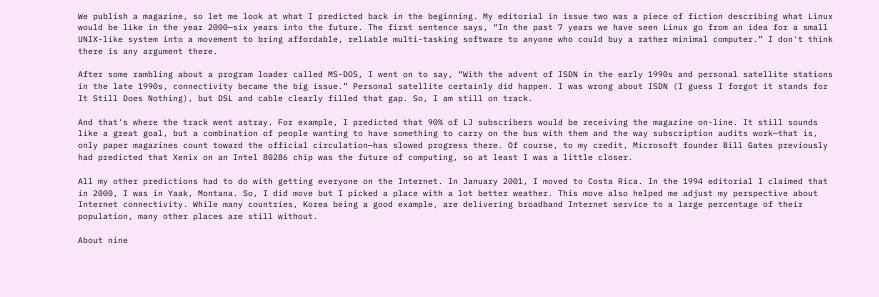We publish a magazine, so let me look at what I predicted back in the beginning. My editorial in issue two was a piece of fiction describing what Linux would be like in the year 2000—six years into the future. The first sentence says, “In the past 7 years we have seen Linux go from an idea for a small UNIX-like system into a movement to bring affordable, reliable multi-tasking software to anyone who could buy a rather minimal computer.” I don't think there is any argument there.

After some rambling about a program loader called MS-DOS, I went on to say, “With the advent of ISDN in the early 1990s and personal satellite stations in the late 1990s, connectivity became the big issue.” Personal satellite certainly did happen. I was wrong about ISDN (I guess I forgot it stands for It Still Does Nothing), but DSL and cable clearly filled that gap. So, I am still on track.

And that's where the track went astray. For example, I predicted that 90% of LJ subscribers would be receiving the magazine on-line. It still sounds like a great goal, but a combination of people wanting to have something to carry on the bus with them and the way subscription audits work—that is, only paper magazines count toward the official circulation—has slowed progress there. Of course, to my credit, Microsoft founder Bill Gates previously had predicted that Xenix on an Intel 80286 chip was the future of computing, so at least I was a little closer.

All my other predictions had to do with getting everyone on the Internet. In January 2001, I moved to Costa Rica. In the 1994 editorial I claimed that in 2000, I was in Yaak, Montana. So, I did move but I picked a place with a lot better weather. This move also helped me adjust my perspective about Internet connectivity. While many countries, Korea being a good example, are delivering broadband Internet service to a large percentage of their population, many other places are still without.

About nine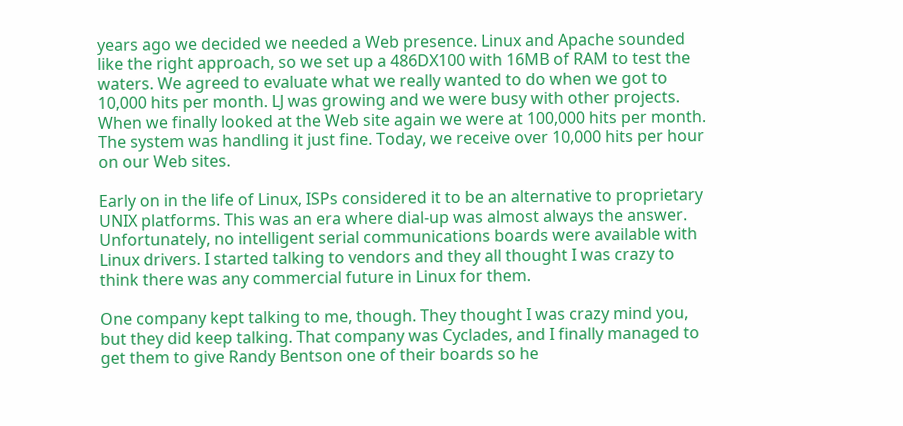years ago we decided we needed a Web presence. Linux and Apache sounded like the right approach, so we set up a 486DX100 with 16MB of RAM to test the waters. We agreed to evaluate what we really wanted to do when we got to 10,000 hits per month. LJ was growing and we were busy with other projects. When we finally looked at the Web site again we were at 100,000 hits per month. The system was handling it just fine. Today, we receive over 10,000 hits per hour on our Web sites.

Early on in the life of Linux, ISPs considered it to be an alternative to proprietary UNIX platforms. This was an era where dial-up was almost always the answer. Unfortunately, no intelligent serial communications boards were available with Linux drivers. I started talking to vendors and they all thought I was crazy to think there was any commercial future in Linux for them.

One company kept talking to me, though. They thought I was crazy mind you, but they did keep talking. That company was Cyclades, and I finally managed to get them to give Randy Bentson one of their boards so he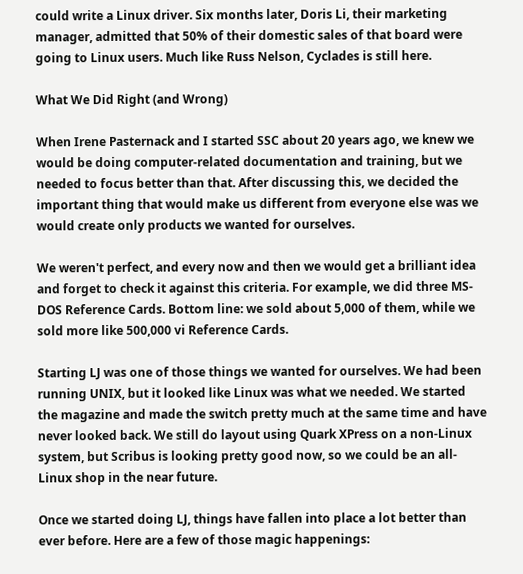could write a Linux driver. Six months later, Doris Li, their marketing manager, admitted that 50% of their domestic sales of that board were going to Linux users. Much like Russ Nelson, Cyclades is still here.

What We Did Right (and Wrong)

When Irene Pasternack and I started SSC about 20 years ago, we knew we would be doing computer-related documentation and training, but we needed to focus better than that. After discussing this, we decided the important thing that would make us different from everyone else was we would create only products we wanted for ourselves.

We weren't perfect, and every now and then we would get a brilliant idea and forget to check it against this criteria. For example, we did three MS-DOS Reference Cards. Bottom line: we sold about 5,000 of them, while we sold more like 500,000 vi Reference Cards.

Starting LJ was one of those things we wanted for ourselves. We had been running UNIX, but it looked like Linux was what we needed. We started the magazine and made the switch pretty much at the same time and have never looked back. We still do layout using Quark XPress on a non-Linux system, but Scribus is looking pretty good now, so we could be an all-Linux shop in the near future.

Once we started doing LJ, things have fallen into place a lot better than ever before. Here are a few of those magic happenings: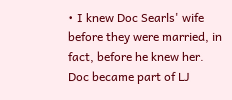• I knew Doc Searls' wife before they were married, in fact, before he knew her. Doc became part of LJ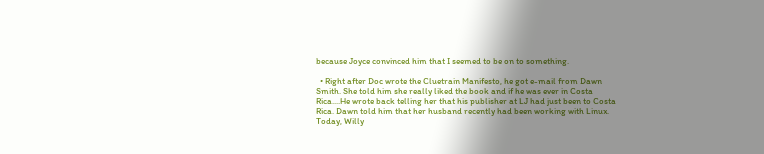because Joyce convinced him that I seemed to be on to something.

  • Right after Doc wrote the Cluetrain Manifesto, he got e-mail from Dawn Smith. She told him she really liked the book and if he was ever in Costa Rica....He wrote back telling her that his publisher at LJ had just been to Costa Rica. Dawn told him that her husband recently had been working with Linux. Today, Willy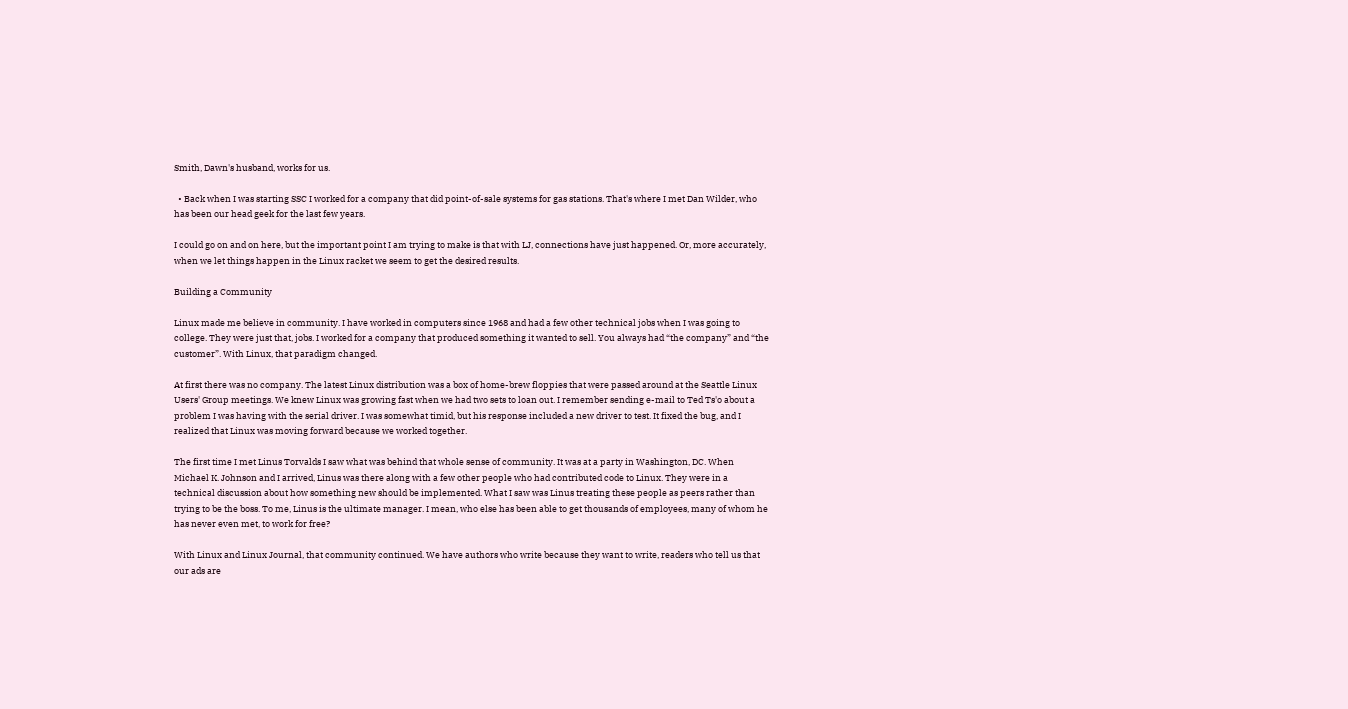Smith, Dawn's husband, works for us.

  • Back when I was starting SSC I worked for a company that did point-of-sale systems for gas stations. That's where I met Dan Wilder, who has been our head geek for the last few years.

I could go on and on here, but the important point I am trying to make is that with LJ, connections have just happened. Or, more accurately, when we let things happen in the Linux racket we seem to get the desired results.

Building a Community

Linux made me believe in community. I have worked in computers since 1968 and had a few other technical jobs when I was going to college. They were just that, jobs. I worked for a company that produced something it wanted to sell. You always had “the company” and “the customer”. With Linux, that paradigm changed.

At first there was no company. The latest Linux distribution was a box of home-brew floppies that were passed around at the Seattle Linux Users' Group meetings. We knew Linux was growing fast when we had two sets to loan out. I remember sending e-mail to Ted Ts'o about a problem I was having with the serial driver. I was somewhat timid, but his response included a new driver to test. It fixed the bug, and I realized that Linux was moving forward because we worked together.

The first time I met Linus Torvalds I saw what was behind that whole sense of community. It was at a party in Washington, DC. When Michael K. Johnson and I arrived, Linus was there along with a few other people who had contributed code to Linux. They were in a technical discussion about how something new should be implemented. What I saw was Linus treating these people as peers rather than trying to be the boss. To me, Linus is the ultimate manager. I mean, who else has been able to get thousands of employees, many of whom he has never even met, to work for free?

With Linux and Linux Journal, that community continued. We have authors who write because they want to write, readers who tell us that our ads are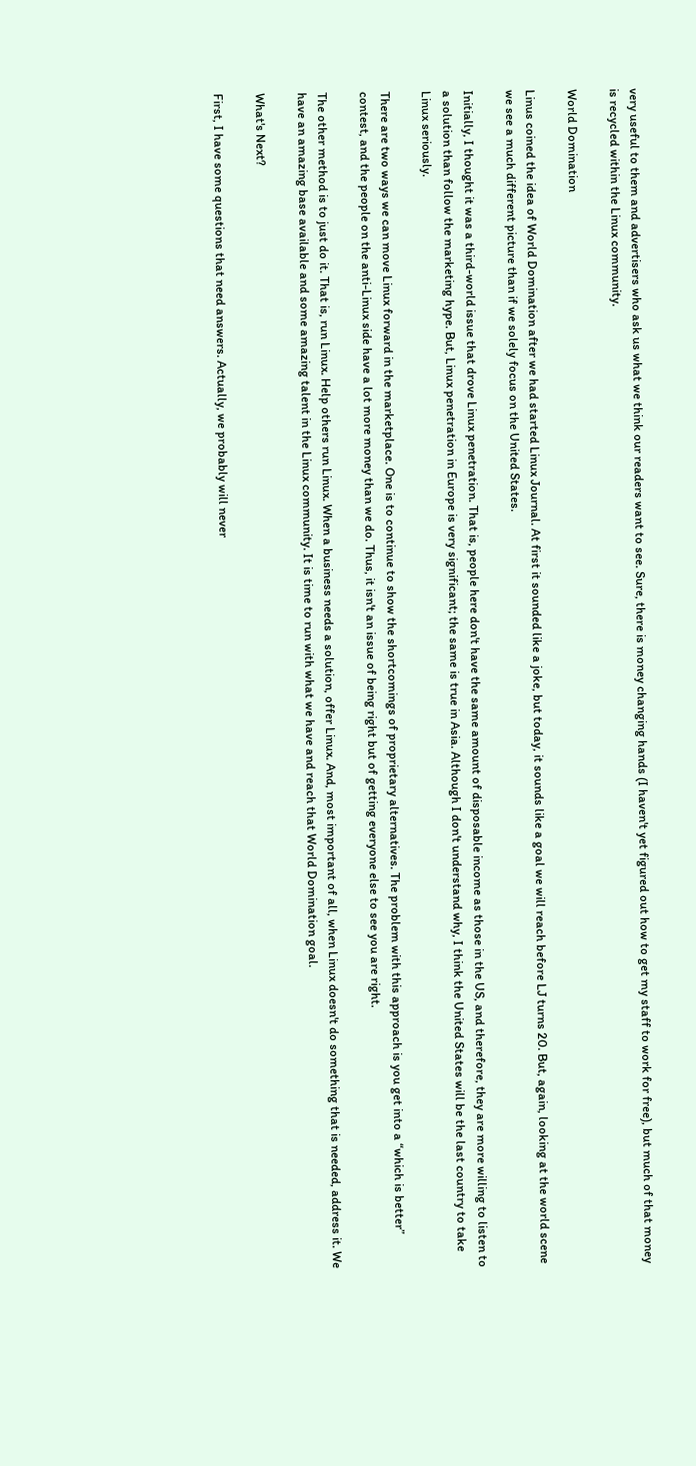very useful to them and advertisers who ask us what we think our readers want to see. Sure, there is money changing hands (I haven't yet figured out how to get my staff to work for free), but much of that money is recycled within the Linux community.

World Domination

Linus coined the idea of World Domination after we had started Linux Journal. At first it sounded like a joke, but today, it sounds like a goal we will reach before LJ turns 20. But, again, looking at the world scene we see a much different picture than if we solely focus on the United States.

Initially, I thought it was a third-world issue that drove Linux penetration. That is, people here don't have the same amount of disposable income as those in the US, and therefore, they are more willing to listen to a solution than follow the marketing hype. But, Linux penetration in Europe is very significant; the same is true in Asia. Although I don't understand why, I think the United States will be the last country to take Linux seriously.

There are two ways we can move Linux forward in the marketplace. One is to continue to show the shortcomings of proprietary alternatives. The problem with this approach is you get into a “which is better” contest, and the people on the anti-Linux side have a lot more money than we do. Thus, it isn't an issue of being right but of getting everyone else to see you are right.

The other method is to just do it. That is, run Linux. Help others run Linux. When a business needs a solution, offer Linux. And, most important of all, when Linux doesn't do something that is needed, address it. We have an amazing base available and some amazing talent in the Linux community. It is time to run with what we have and reach that World Domination goal.

What's Next?

First, I have some questions that need answers. Actually, we probably will never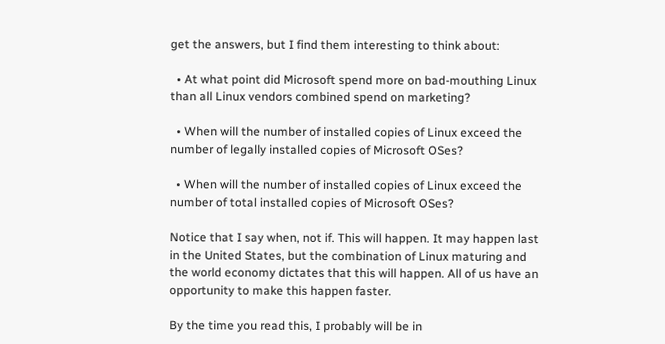get the answers, but I find them interesting to think about:

  • At what point did Microsoft spend more on bad-mouthing Linux than all Linux vendors combined spend on marketing?

  • When will the number of installed copies of Linux exceed the number of legally installed copies of Microsoft OSes?

  • When will the number of installed copies of Linux exceed the number of total installed copies of Microsoft OSes?

Notice that I say when, not if. This will happen. It may happen last in the United States, but the combination of Linux maturing and the world economy dictates that this will happen. All of us have an opportunity to make this happen faster.

By the time you read this, I probably will be in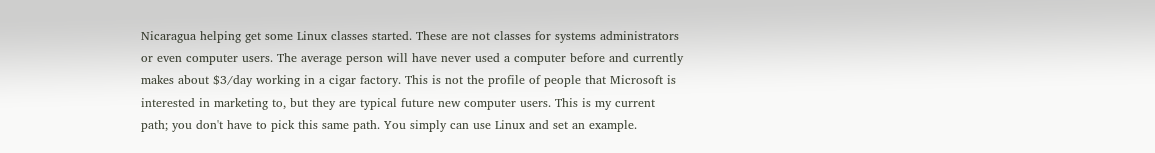Nicaragua helping get some Linux classes started. These are not classes for systems administrators or even computer users. The average person will have never used a computer before and currently makes about $3/day working in a cigar factory. This is not the profile of people that Microsoft is interested in marketing to, but they are typical future new computer users. This is my current path; you don't have to pick this same path. You simply can use Linux and set an example.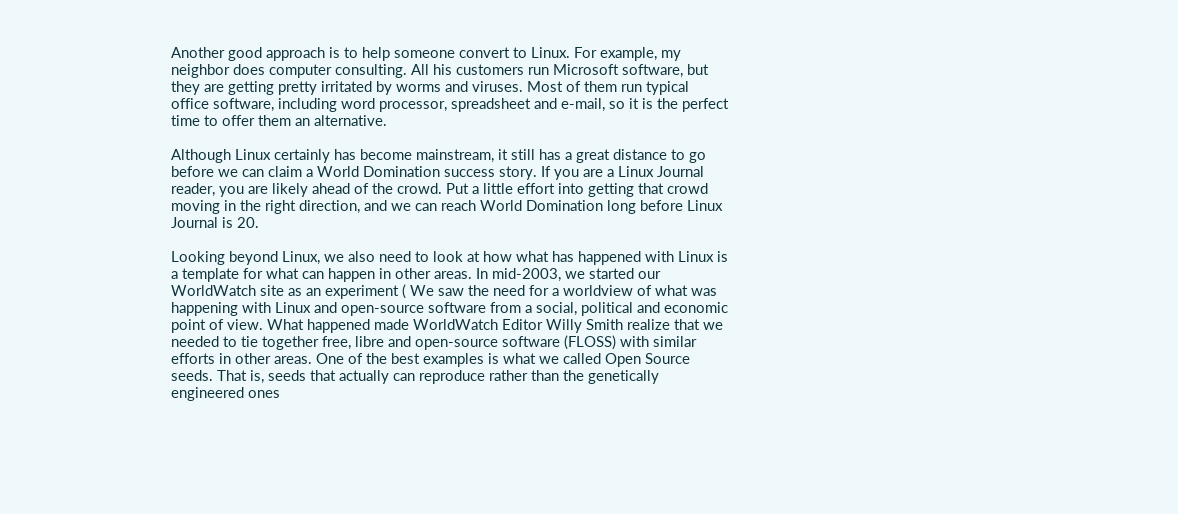Another good approach is to help someone convert to Linux. For example, my neighbor does computer consulting. All his customers run Microsoft software, but they are getting pretty irritated by worms and viruses. Most of them run typical office software, including word processor, spreadsheet and e-mail, so it is the perfect time to offer them an alternative.

Although Linux certainly has become mainstream, it still has a great distance to go before we can claim a World Domination success story. If you are a Linux Journal reader, you are likely ahead of the crowd. Put a little effort into getting that crowd moving in the right direction, and we can reach World Domination long before Linux Journal is 20.

Looking beyond Linux, we also need to look at how what has happened with Linux is a template for what can happen in other areas. In mid-2003, we started our WorldWatch site as an experiment ( We saw the need for a worldview of what was happening with Linux and open-source software from a social, political and economic point of view. What happened made WorldWatch Editor Willy Smith realize that we needed to tie together free, libre and open-source software (FLOSS) with similar efforts in other areas. One of the best examples is what we called Open Source seeds. That is, seeds that actually can reproduce rather than the genetically engineered ones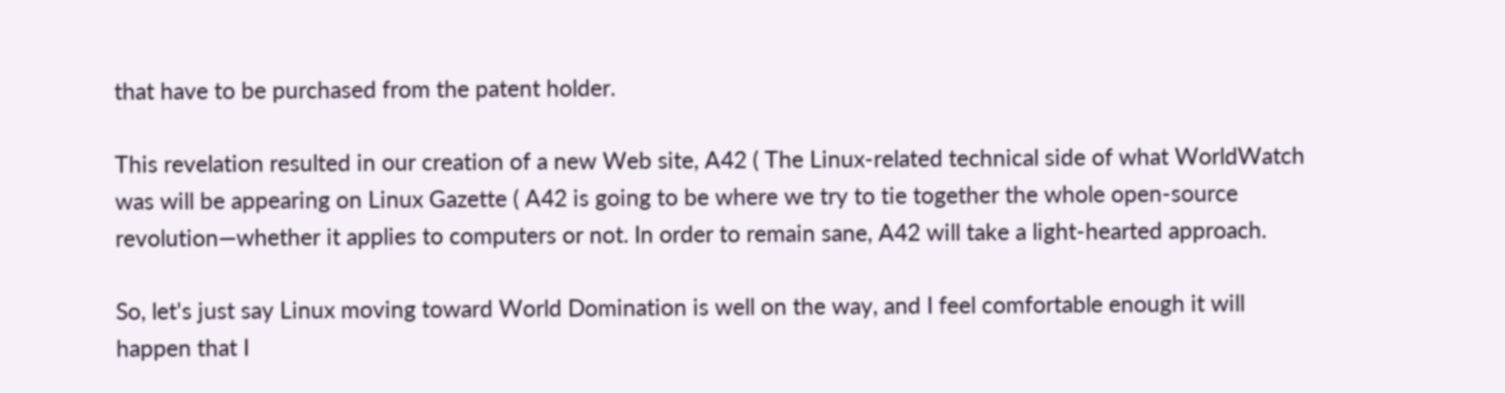that have to be purchased from the patent holder.

This revelation resulted in our creation of a new Web site, A42 ( The Linux-related technical side of what WorldWatch was will be appearing on Linux Gazette ( A42 is going to be where we try to tie together the whole open-source revolution—whether it applies to computers or not. In order to remain sane, A42 will take a light-hearted approach.

So, let's just say Linux moving toward World Domination is well on the way, and I feel comfortable enough it will happen that I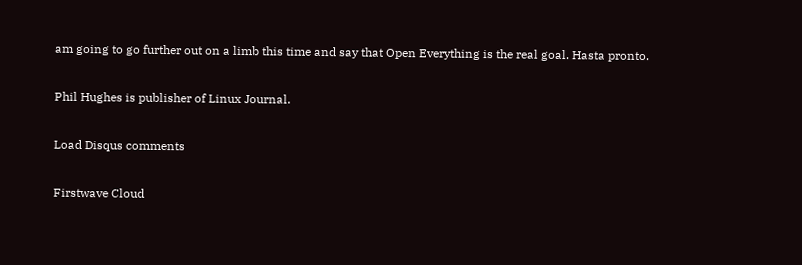am going to go further out on a limb this time and say that Open Everything is the real goal. Hasta pronto.

Phil Hughes is publisher of Linux Journal.

Load Disqus comments

Firstwave Cloud